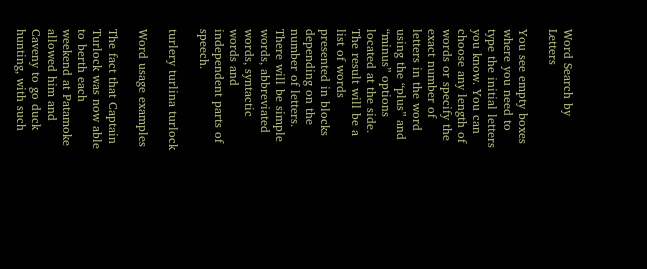Word Search by Letters

You see empty boxes where you need to type the initial letters you know. You can choose any length of words or specify the exact number of letters in the word using the “plus” and “minus” options located at the side. The result will be a list of words presented in blocks depending on the number of letters. There will be simple words, abbreviated words, syntactic words and independent parts of speech.

turlery turlina turlock

Word usage examples

The fact that Captain Turlock was now able to berth each weekend at Patamoke allowed him and Caveny to go duck hunting, with such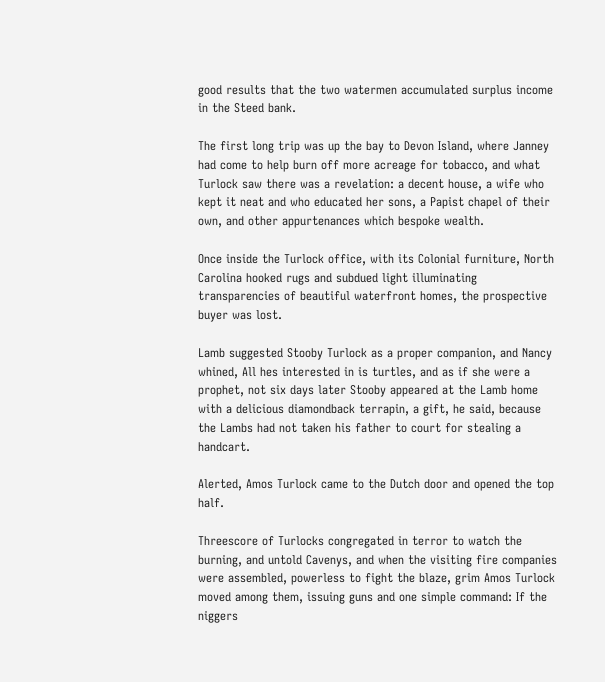good results that the two watermen accumulated surplus income in the Steed bank.

The first long trip was up the bay to Devon Island, where Janney had come to help burn off more acreage for tobacco, and what Turlock saw there was a revelation: a decent house, a wife who kept it neat and who educated her sons, a Papist chapel of their own, and other appurtenances which bespoke wealth.

Once inside the Turlock office, with its Colonial furniture, North Carolina hooked rugs and subdued light illuminating transparencies of beautiful waterfront homes, the prospective buyer was lost.

Lamb suggested Stooby Turlock as a proper companion, and Nancy whined, All hes interested in is turtles, and as if she were a prophet, not six days later Stooby appeared at the Lamb home with a delicious diamondback terrapin, a gift, he said, because the Lambs had not taken his father to court for stealing a handcart.

Alerted, Amos Turlock came to the Dutch door and opened the top half.

Threescore of Turlocks congregated in terror to watch the burning, and untold Cavenys, and when the visiting fire companies were assembled, powerless to fight the blaze, grim Amos Turlock moved among them, issuing guns and one simple command: If the niggers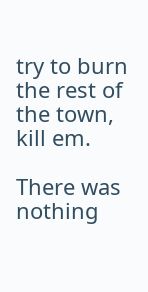try to burn the rest of the town, kill em.

There was nothing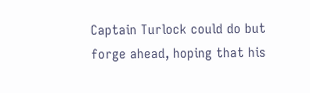Captain Turlock could do but forge ahead, hoping that his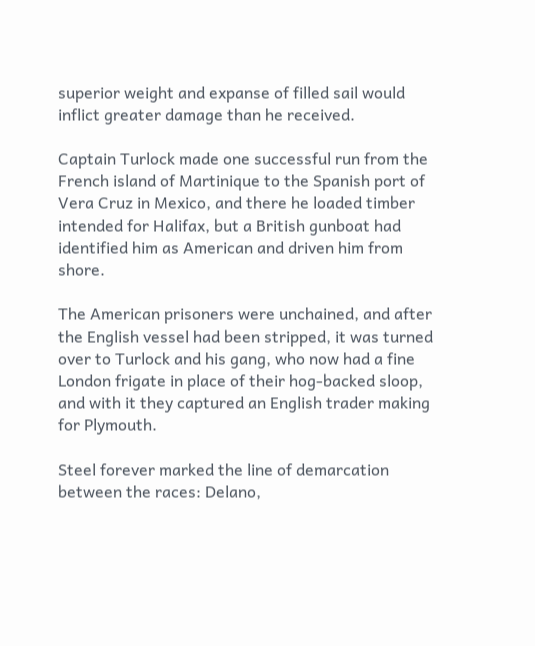superior weight and expanse of filled sail would inflict greater damage than he received.

Captain Turlock made one successful run from the French island of Martinique to the Spanish port of Vera Cruz in Mexico, and there he loaded timber intended for Halifax, but a British gunboat had identified him as American and driven him from shore.

The American prisoners were unchained, and after the English vessel had been stripped, it was turned over to Turlock and his gang, who now had a fine London frigate in place of their hog-backed sloop, and with it they captured an English trader making for Plymouth.

Steel forever marked the line of demarcation between the races: Delano,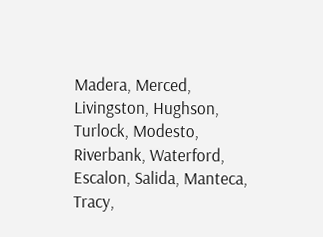Madera, Merced, Livingston, Hughson, Turlock, Modesto, Riverbank, Waterford, Escalon, Salida, Manteca, Tracy,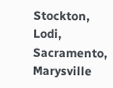Stockton, Lodi, Sacramento, Marysville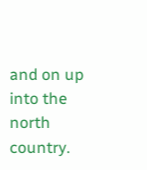and on up into the north country.